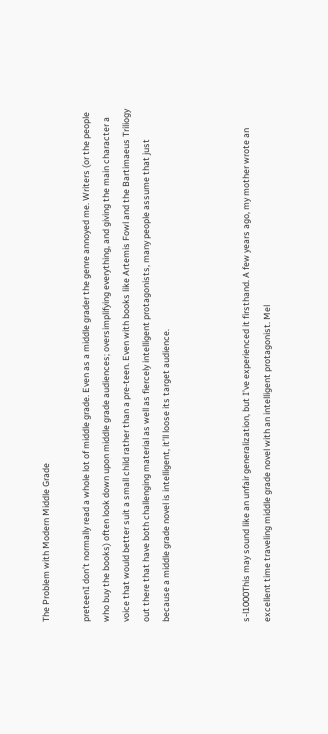The Problem with Modern Middle Grade

preteenI don’t normally read a whole lot of middle grade. Even as a middle grader the genre annoyed me. Writers (or the people who buy the books) often look down upon middle grade audiences; oversimplifying everything, and giving the main character a voice that would better suit a small child rather than a pre-teen. Even with books like Artemis Fowl and the Bartimaeus Triliogy out there that have both challenging material as well as fiercely intelligent protagonists, many people assume that just because a middle grade novel is intelligent, it’ll loose its target audience.



s-l1000This may sound like an unfair generalization, but I’ve experienced it firsthand. A few years ago, my mother wrote an excellent time traveling middle grade novel with an intelligent protagonist. Mel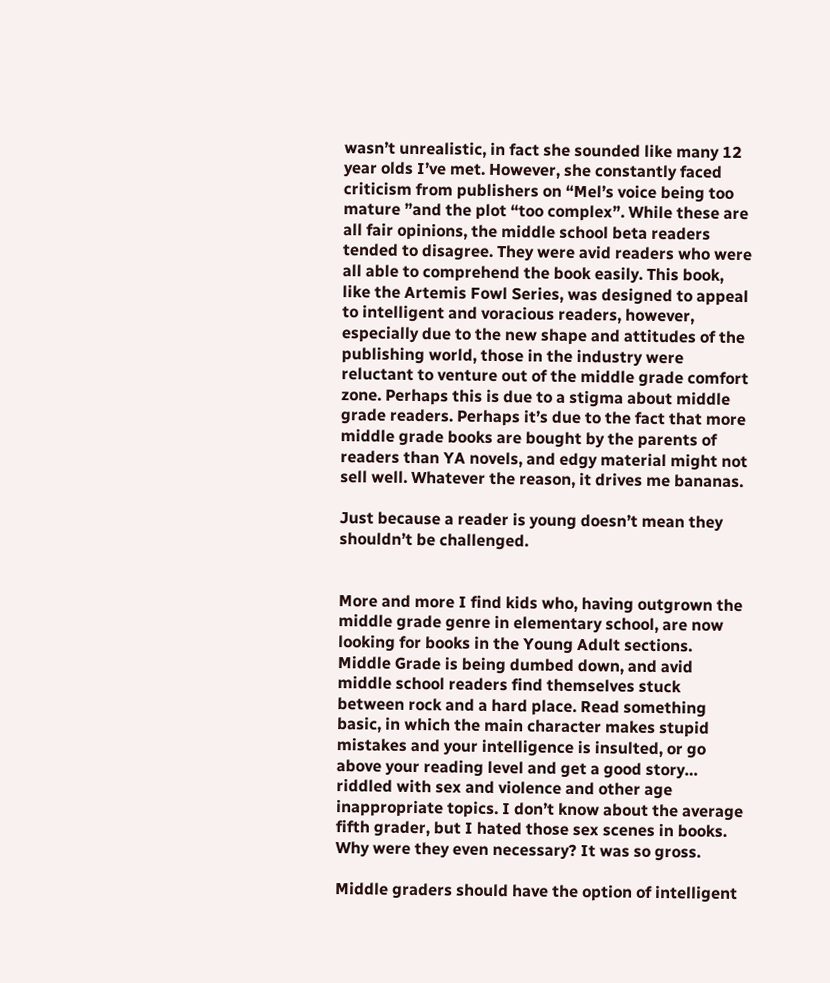wasn’t unrealistic, in fact she sounded like many 12 year olds I’ve met. However, she constantly faced criticism from publishers on “Mel’s voice being too mature ”and the plot “too complex”. While these are all fair opinions, the middle school beta readers tended to disagree. They were avid readers who were all able to comprehend the book easily. This book, like the Artemis Fowl Series, was designed to appeal to intelligent and voracious readers, however, especially due to the new shape and attitudes of the publishing world, those in the industry were reluctant to venture out of the middle grade comfort zone. Perhaps this is due to a stigma about middle grade readers. Perhaps it’s due to the fact that more middle grade books are bought by the parents of readers than YA novels, and edgy material might not sell well. Whatever the reason, it drives me bananas.

Just because a reader is young doesn’t mean they shouldn’t be challenged.


More and more I find kids who, having outgrown the middle grade genre in elementary school, are now looking for books in the Young Adult sections. Middle Grade is being dumbed down, and avid middle school readers find themselves stuck between rock and a hard place. Read something basic, in which the main character makes stupid mistakes and your intelligence is insulted, or go above your reading level and get a good story… riddled with sex and violence and other age inappropriate topics. I don’t know about the average fifth grader, but I hated those sex scenes in books. Why were they even necessary? It was so gross.

Middle graders should have the option of intelligent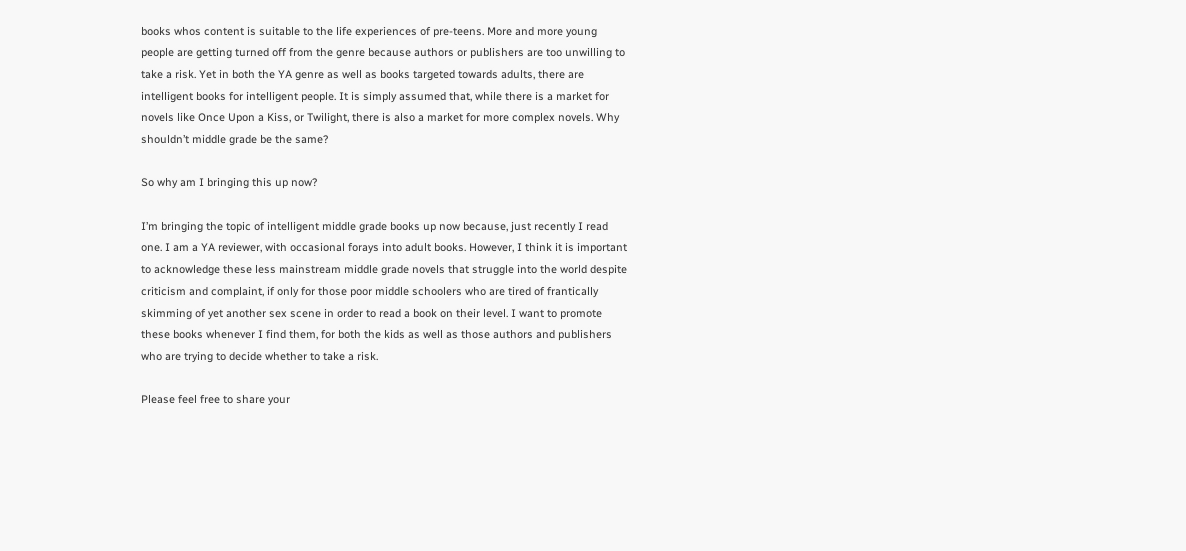books whos content is suitable to the life experiences of pre-teens. More and more young people are getting turned off from the genre because authors or publishers are too unwilling to take a risk. Yet in both the YA genre as well as books targeted towards adults, there are intelligent books for intelligent people. It is simply assumed that, while there is a market for novels like Once Upon a Kiss, or Twilight, there is also a market for more complex novels. Why shouldn’t middle grade be the same?

So why am I bringing this up now?

I’m bringing the topic of intelligent middle grade books up now because, just recently I read one. I am a YA reviewer, with occasional forays into adult books. However, I think it is important to acknowledge these less mainstream middle grade novels that struggle into the world despite criticism and complaint, if only for those poor middle schoolers who are tired of frantically skimming of yet another sex scene in order to read a book on their level. I want to promote these books whenever I find them, for both the kids as well as those authors and publishers who are trying to decide whether to take a risk.

Please feel free to share your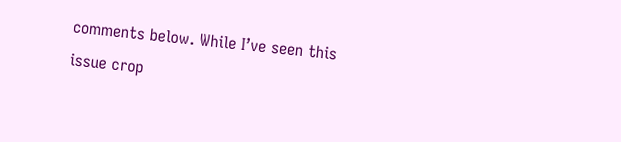comments below. While I’ve seen this issue crop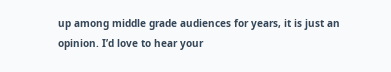up among middle grade audiences for years, it is just an opinion. I’d love to hear your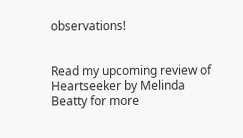observations!


Read my upcoming review of Heartseeker by Melinda Beatty for more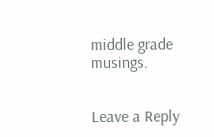middle grade musings.


Leave a Reply